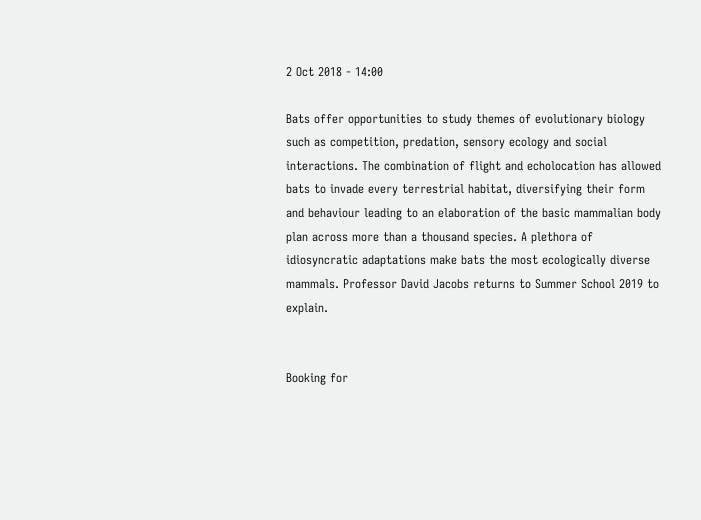2 Oct 2018 - 14:00

Bats offer opportunities to study themes of evolutionary biology such as competition, predation, sensory ecology and social interactions. The combination of flight and echolocation has allowed bats to invade every terrestrial habitat, diversifying their form and behaviour leading to an elaboration of the basic mammalian body plan across more than a thousand species. A plethora of idiosyncratic adaptations make bats the most ecologically diverse mammals. Professor David Jacobs returns to Summer School 2019 to explain.


Booking for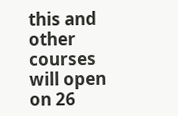this and other courses will open on 26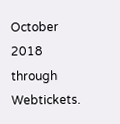October 2018 through Webtickets.